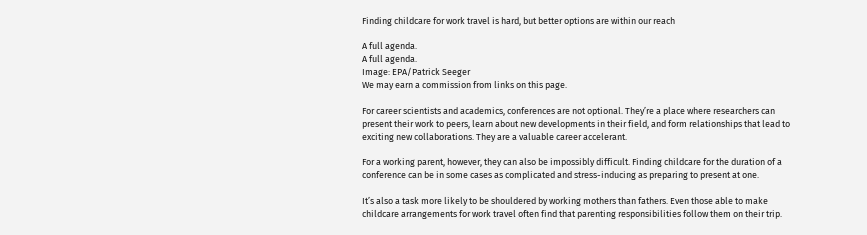Finding childcare for work travel is hard, but better options are within our reach

A full agenda.
A full agenda.
Image: EPA/Patrick Seeger
We may earn a commission from links on this page.

For career scientists and academics, conferences are not optional. They’re a place where researchers can present their work to peers, learn about new developments in their field, and form relationships that lead to exciting new collaborations. They are a valuable career accelerant.

For a working parent, however, they can also be impossibly difficult. Finding childcare for the duration of a conference can be in some cases as complicated and stress-inducing as preparing to present at one.

It’s also a task more likely to be shouldered by working mothers than fathers. Even those able to make childcare arrangements for work travel often find that parenting responsibilities follow them on their trip.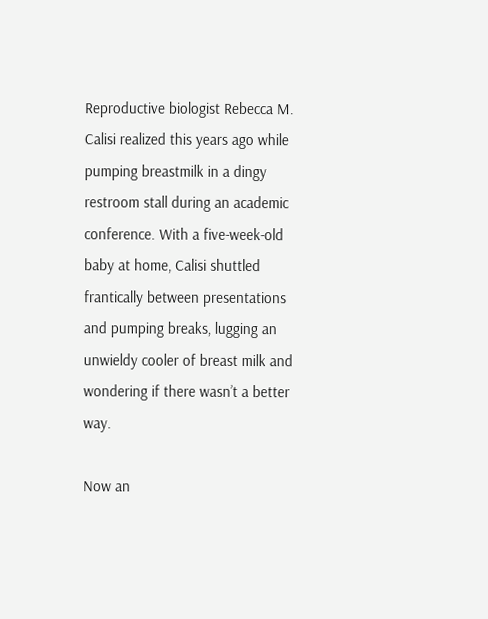Reproductive biologist Rebecca M. Calisi realized this years ago while pumping breastmilk in a dingy restroom stall during an academic conference. With a five-week-old baby at home, Calisi shuttled frantically between presentations and pumping breaks, lugging an unwieldy cooler of breast milk and wondering if there wasn’t a better way.

Now an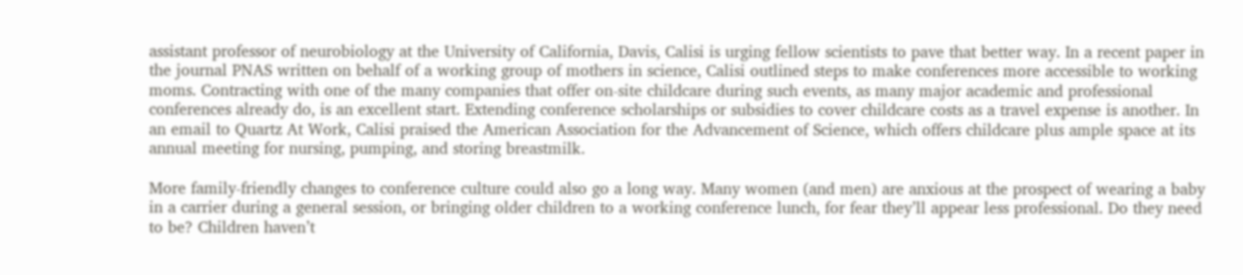assistant professor of neurobiology at the University of California, Davis, Calisi is urging fellow scientists to pave that better way. In a recent paper in the journal PNAS written on behalf of a working group of mothers in science, Calisi outlined steps to make conferences more accessible to working moms. Contracting with one of the many companies that offer on-site childcare during such events, as many major academic and professional conferences already do, is an excellent start. Extending conference scholarships or subsidies to cover childcare costs as a travel expense is another. In an email to Quartz At Work, Calisi praised the American Association for the Advancement of Science, which offers childcare plus ample space at its annual meeting for nursing, pumping, and storing breastmilk.

More family-friendly changes to conference culture could also go a long way. Many women (and men) are anxious at the prospect of wearing a baby in a carrier during a general session, or bringing older children to a working conference lunch, for fear they’ll appear less professional. Do they need to be? Children haven’t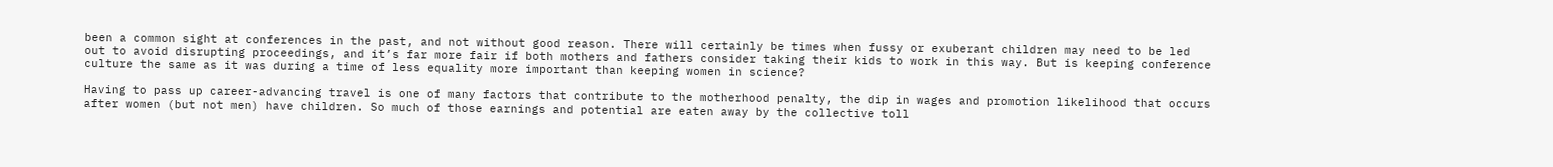been a common sight at conferences in the past, and not without good reason. There will certainly be times when fussy or exuberant children may need to be led out to avoid disrupting proceedings, and it’s far more fair if both mothers and fathers consider taking their kids to work in this way. But is keeping conference culture the same as it was during a time of less equality more important than keeping women in science?

Having to pass up career-advancing travel is one of many factors that contribute to the motherhood penalty, the dip in wages and promotion likelihood that occurs after women (but not men) have children. So much of those earnings and potential are eaten away by the collective toll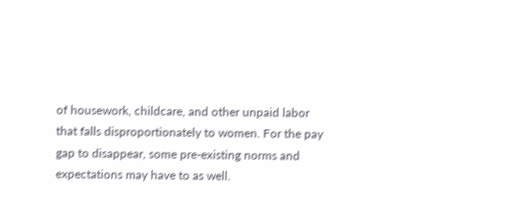of housework, childcare, and other unpaid labor that falls disproportionately to women. For the pay gap to disappear, some pre-existing norms and expectations may have to as well.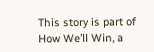This story is part of How We’ll Win, a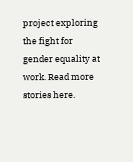project exploring the fight for gender equality at work. Read more stories here.